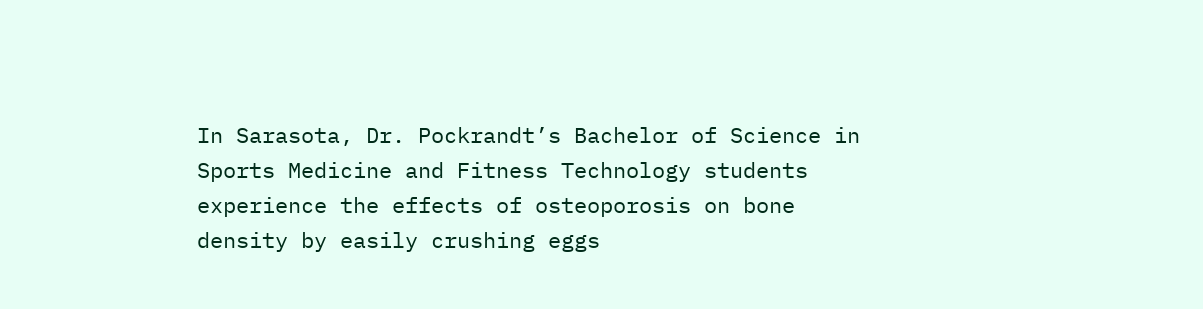In Sarasota, Dr. Pockrandt’s Bachelor of Science in Sports Medicine and Fitness Technology students experience the effects of osteoporosis on bone density by easily crushing eggs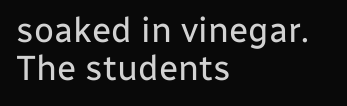soaked in vinegar.  The students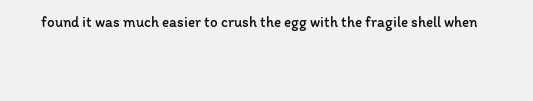found it was much easier to crush the egg with the fragile shell when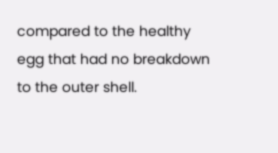compared to the healthy egg that had no breakdown to the outer shell.